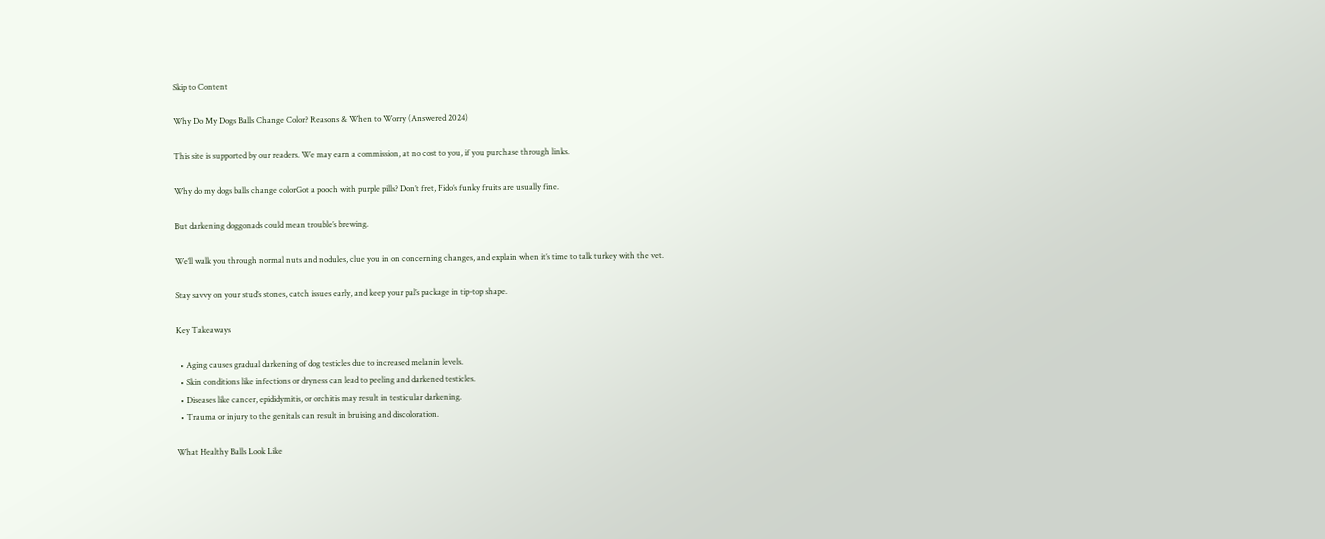Skip to Content

Why Do My Dogs Balls Change Color? Reasons & When to Worry (Answered 2024)

This site is supported by our readers. We may earn a commission, at no cost to you, if you purchase through links.

Why do my dogs balls change colorGot a pooch with purple pills? Don’t fret, Fido’s funky fruits are usually fine.

But darkening doggonads could mean trouble’s brewing.

We’ll walk you through normal nuts and nodules, clue you in on concerning changes, and explain when it’s time to talk turkey with the vet.

Stay savvy on your stud’s stones, catch issues early, and keep your pal’s package in tip-top shape.

Key Takeaways

  • Aging causes gradual darkening of dog testicles due to increased melanin levels.
  • Skin conditions like infections or dryness can lead to peeling and darkened testicles.
  • Diseases like cancer, epididymitis, or orchitis may result in testicular darkening.
  • Trauma or injury to the genitals can result in bruising and discoloration.

What Healthy Balls Look Like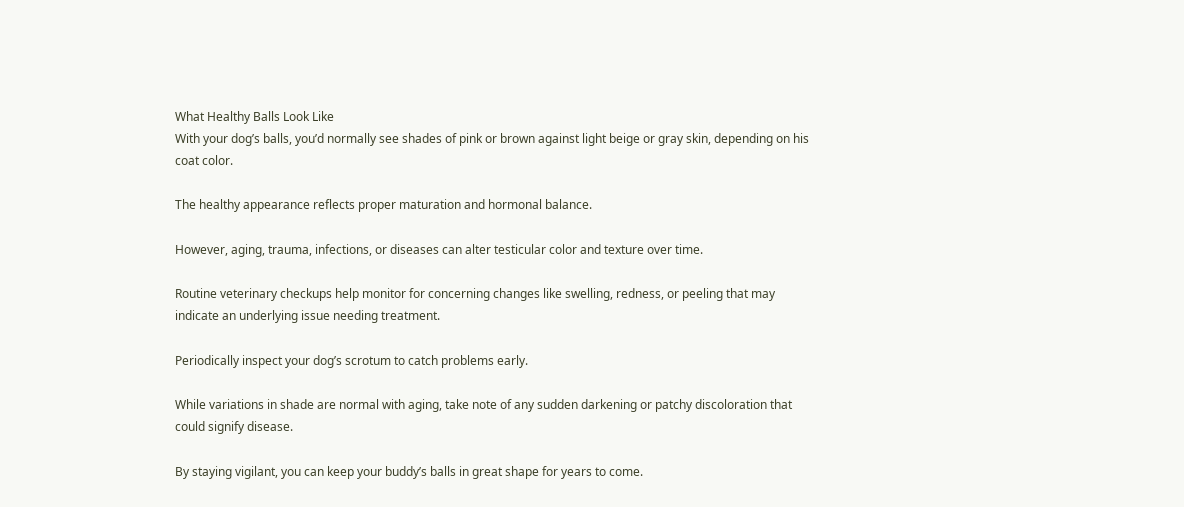What Healthy Balls Look Like
With your dog’s balls, you’d normally see shades of pink or brown against light beige or gray skin, depending on his coat color.

The healthy appearance reflects proper maturation and hormonal balance.

However, aging, trauma, infections, or diseases can alter testicular color and texture over time.

Routine veterinary checkups help monitor for concerning changes like swelling, redness, or peeling that may indicate an underlying issue needing treatment.

Periodically inspect your dog’s scrotum to catch problems early.

While variations in shade are normal with aging, take note of any sudden darkening or patchy discoloration that could signify disease.

By staying vigilant, you can keep your buddy’s balls in great shape for years to come.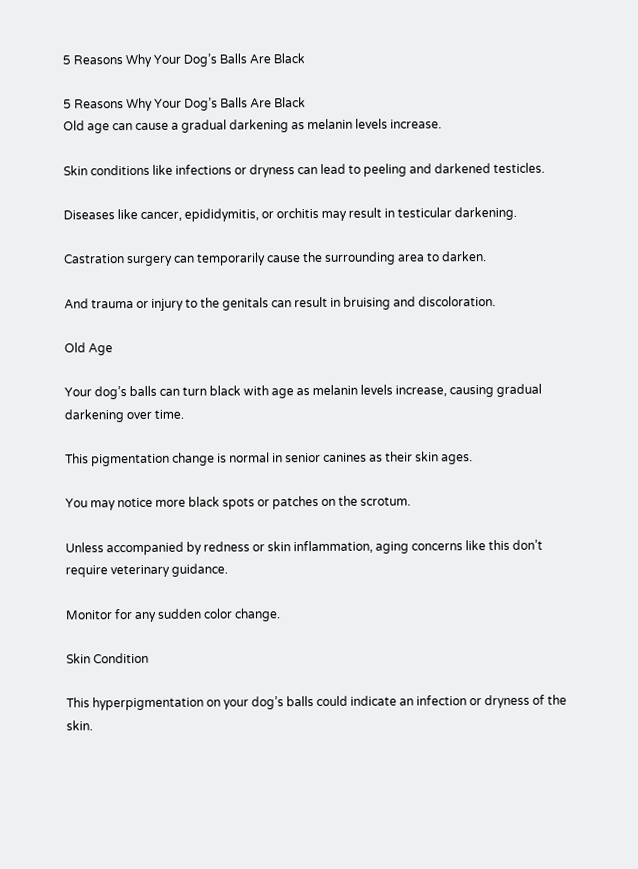5 Reasons Why Your Dog’s Balls Are Black

5 Reasons Why Your Dog’s Balls Are Black
Old age can cause a gradual darkening as melanin levels increase.

Skin conditions like infections or dryness can lead to peeling and darkened testicles.

Diseases like cancer, epididymitis, or orchitis may result in testicular darkening.

Castration surgery can temporarily cause the surrounding area to darken.

And trauma or injury to the genitals can result in bruising and discoloration.

Old Age

Your dog’s balls can turn black with age as melanin levels increase, causing gradual darkening over time.

This pigmentation change is normal in senior canines as their skin ages.

You may notice more black spots or patches on the scrotum.

Unless accompanied by redness or skin inflammation, aging concerns like this don’t require veterinary guidance.

Monitor for any sudden color change.

Skin Condition

This hyperpigmentation on your dog’s balls could indicate an infection or dryness of the skin.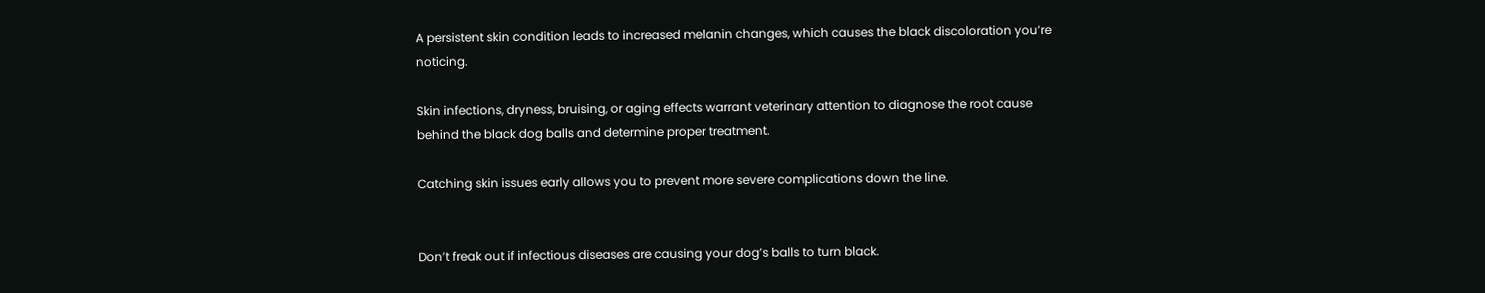A persistent skin condition leads to increased melanin changes, which causes the black discoloration you’re noticing.

Skin infections, dryness, bruising, or aging effects warrant veterinary attention to diagnose the root cause behind the black dog balls and determine proper treatment.

Catching skin issues early allows you to prevent more severe complications down the line.


Don’t freak out if infectious diseases are causing your dog’s balls to turn black.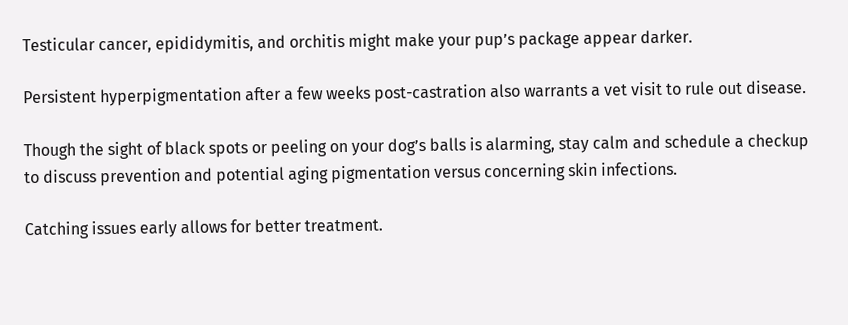Testicular cancer, epididymitis, and orchitis might make your pup’s package appear darker.

Persistent hyperpigmentation after a few weeks post-castration also warrants a vet visit to rule out disease.

Though the sight of black spots or peeling on your dog’s balls is alarming, stay calm and schedule a checkup to discuss prevention and potential aging pigmentation versus concerning skin infections.

Catching issues early allows for better treatment.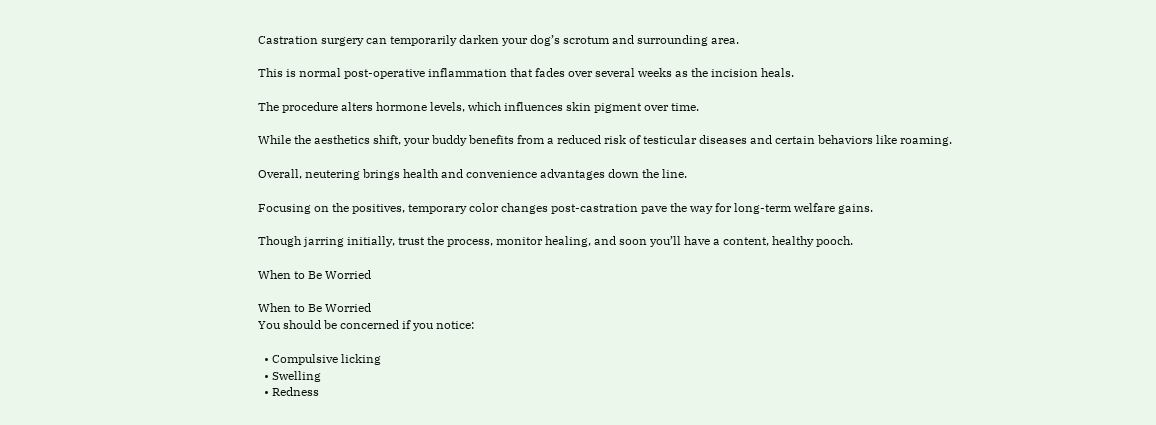Castration surgery can temporarily darken your dog’s scrotum and surrounding area.

This is normal post-operative inflammation that fades over several weeks as the incision heals.

The procedure alters hormone levels, which influences skin pigment over time.

While the aesthetics shift, your buddy benefits from a reduced risk of testicular diseases and certain behaviors like roaming.

Overall, neutering brings health and convenience advantages down the line.

Focusing on the positives, temporary color changes post-castration pave the way for long-term welfare gains.

Though jarring initially, trust the process, monitor healing, and soon you’ll have a content, healthy pooch.

When to Be Worried

When to Be Worried
You should be concerned if you notice:

  • Compulsive licking
  • Swelling
  • Redness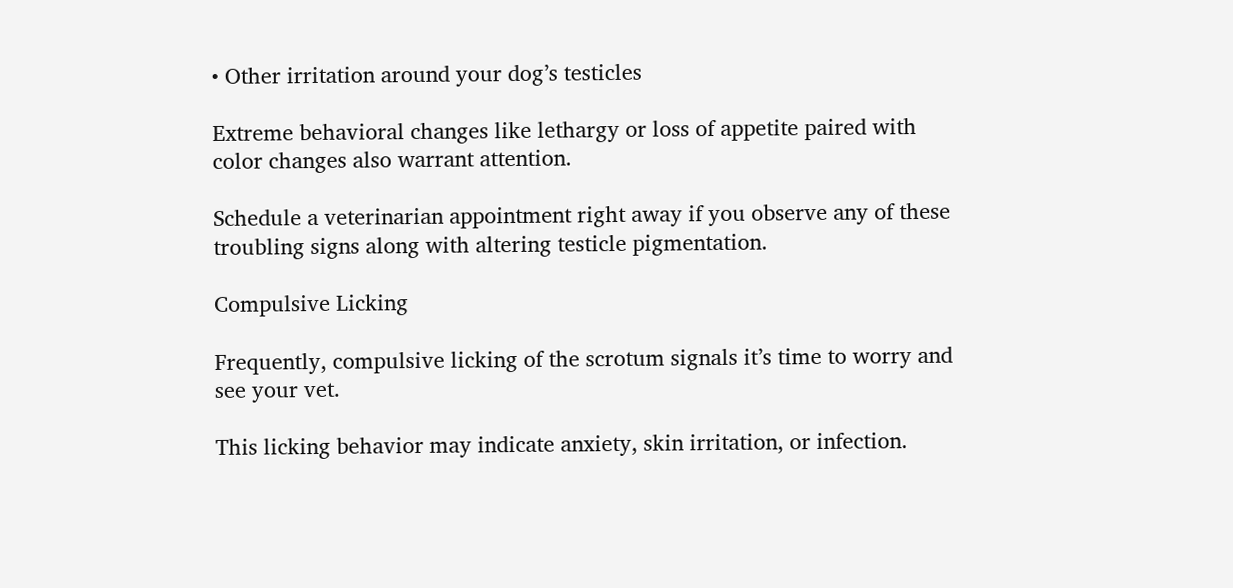• Other irritation around your dog’s testicles

Extreme behavioral changes like lethargy or loss of appetite paired with color changes also warrant attention.

Schedule a veterinarian appointment right away if you observe any of these troubling signs along with altering testicle pigmentation.

Compulsive Licking

Frequently, compulsive licking of the scrotum signals it’s time to worry and see your vet.

This licking behavior may indicate anxiety, skin irritation, or infection.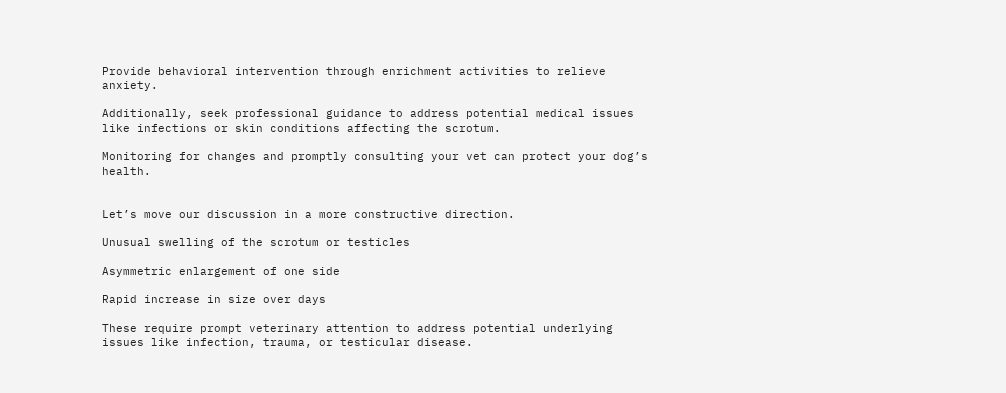Provide behavioral intervention through enrichment activities to relieve anxiety.

Additionally, seek professional guidance to address potential medical issues like infections or skin conditions affecting the scrotum.

Monitoring for changes and promptly consulting your vet can protect your dog’s health.


Let’s move our discussion in a more constructive direction.

Unusual swelling of the scrotum or testicles

Asymmetric enlargement of one side

Rapid increase in size over days

These require prompt veterinary attention to address potential underlying issues like infection, trauma, or testicular disease.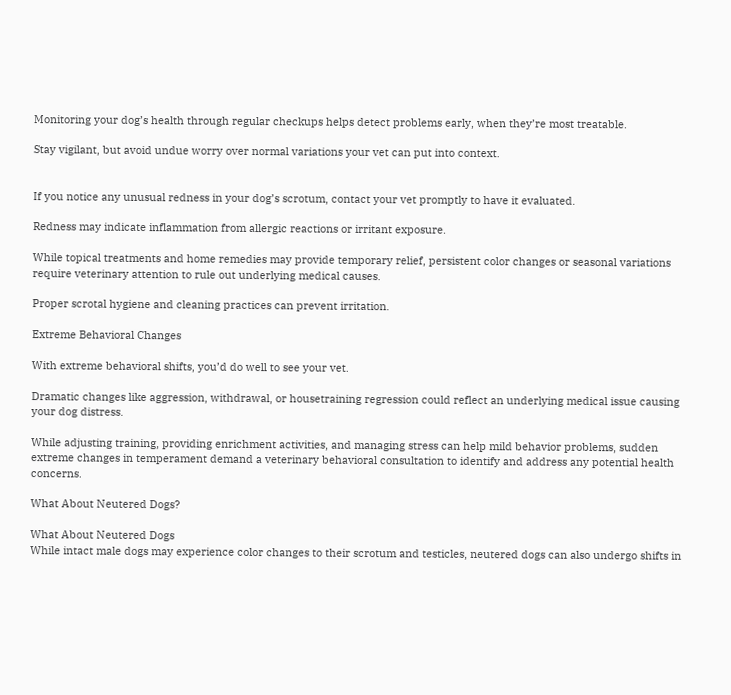Monitoring your dog’s health through regular checkups helps detect problems early, when they’re most treatable.

Stay vigilant, but avoid undue worry over normal variations your vet can put into context.


If you notice any unusual redness in your dog’s scrotum, contact your vet promptly to have it evaluated.

Redness may indicate inflammation from allergic reactions or irritant exposure.

While topical treatments and home remedies may provide temporary relief, persistent color changes or seasonal variations require veterinary attention to rule out underlying medical causes.

Proper scrotal hygiene and cleaning practices can prevent irritation.

Extreme Behavioral Changes

With extreme behavioral shifts, you’d do well to see your vet.

Dramatic changes like aggression, withdrawal, or housetraining regression could reflect an underlying medical issue causing your dog distress.

While adjusting training, providing enrichment activities, and managing stress can help mild behavior problems, sudden extreme changes in temperament demand a veterinary behavioral consultation to identify and address any potential health concerns.

What About Neutered Dogs?

What About Neutered Dogs
While intact male dogs may experience color changes to their scrotum and testicles, neutered dogs can also undergo shifts in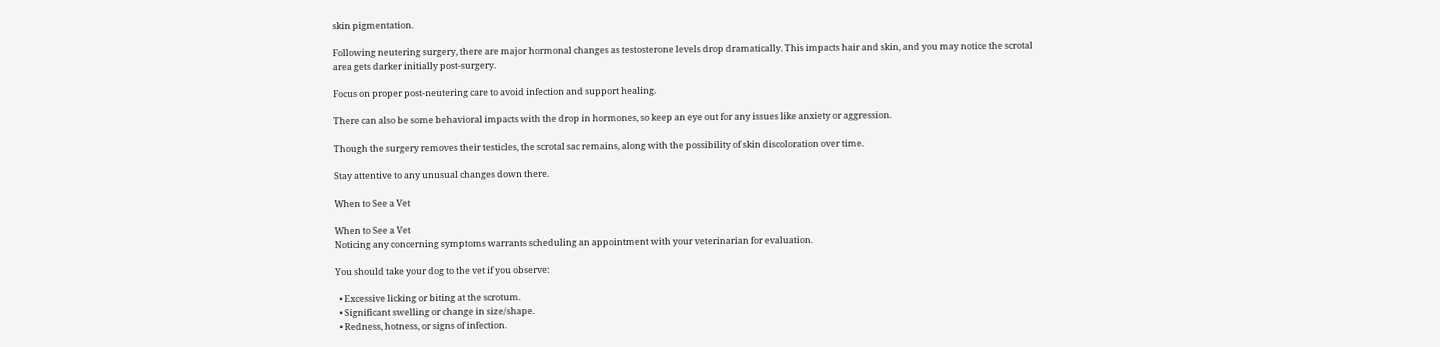skin pigmentation.

Following neutering surgery, there are major hormonal changes as testosterone levels drop dramatically. This impacts hair and skin, and you may notice the scrotal area gets darker initially post-surgery.

Focus on proper post-neutering care to avoid infection and support healing.

There can also be some behavioral impacts with the drop in hormones, so keep an eye out for any issues like anxiety or aggression.

Though the surgery removes their testicles, the scrotal sac remains, along with the possibility of skin discoloration over time.

Stay attentive to any unusual changes down there.

When to See a Vet

When to See a Vet
Noticing any concerning symptoms warrants scheduling an appointment with your veterinarian for evaluation.

You should take your dog to the vet if you observe:

  • Excessive licking or biting at the scrotum.
  • Significant swelling or change in size/shape.
  • Redness, hotness, or signs of infection.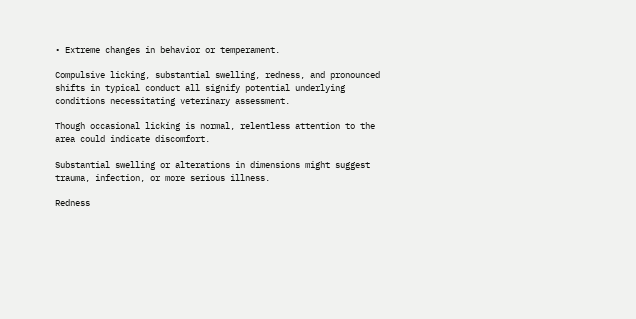• Extreme changes in behavior or temperament.

Compulsive licking, substantial swelling, redness, and pronounced shifts in typical conduct all signify potential underlying conditions necessitating veterinary assessment.

Though occasional licking is normal, relentless attention to the area could indicate discomfort.

Substantial swelling or alterations in dimensions might suggest trauma, infection, or more serious illness.

Redness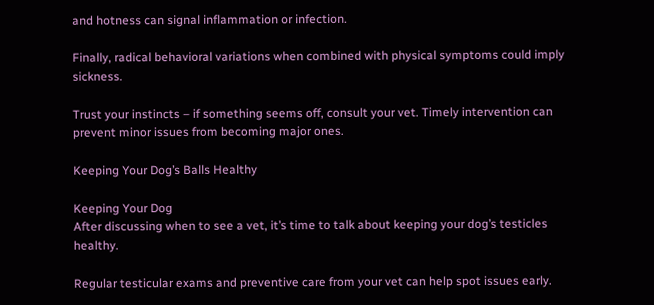and hotness can signal inflammation or infection.

Finally, radical behavioral variations when combined with physical symptoms could imply sickness.

Trust your instincts – if something seems off, consult your vet. Timely intervention can prevent minor issues from becoming major ones.

Keeping Your Dog’s Balls Healthy

Keeping Your Dog
After discussing when to see a vet, it’s time to talk about keeping your dog’s testicles healthy.

Regular testicular exams and preventive care from your vet can help spot issues early.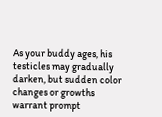As your buddy ages, his testicles may gradually darken, but sudden color changes or growths warrant prompt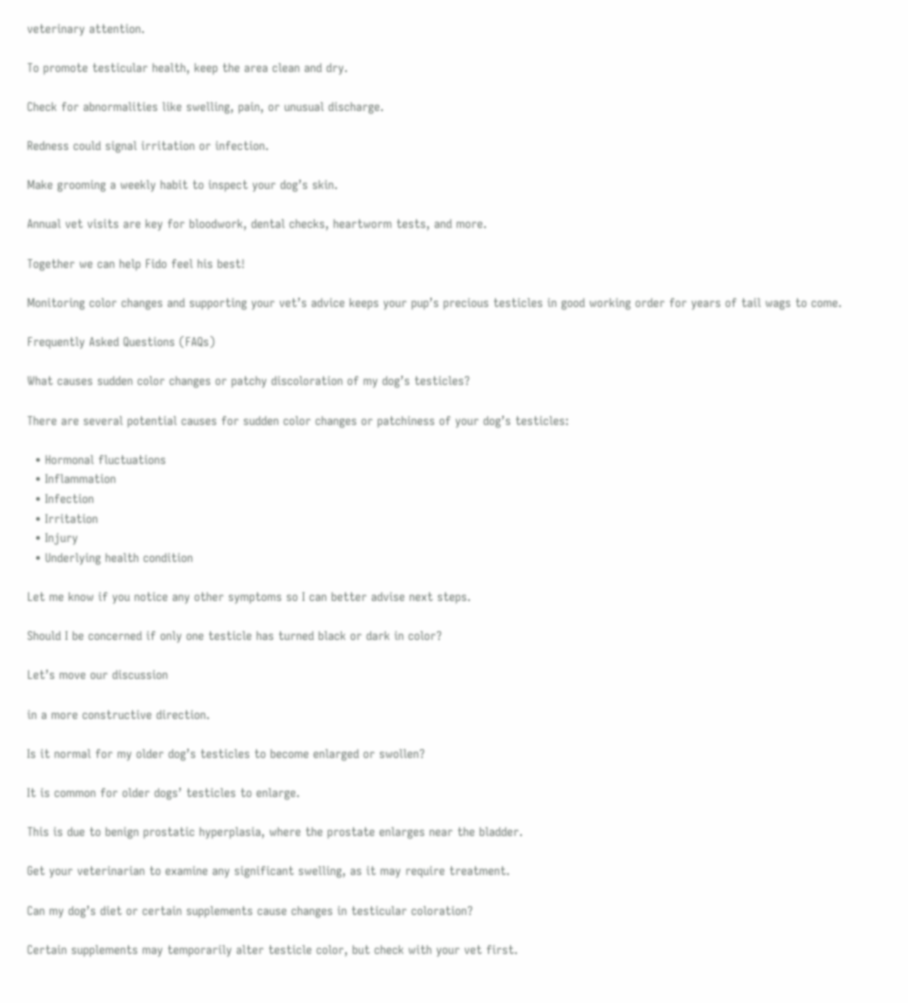veterinary attention.

To promote testicular health, keep the area clean and dry.

Check for abnormalities like swelling, pain, or unusual discharge.

Redness could signal irritation or infection.

Make grooming a weekly habit to inspect your dog’s skin.

Annual vet visits are key for bloodwork, dental checks, heartworm tests, and more.

Together we can help Fido feel his best!

Monitoring color changes and supporting your vet’s advice keeps your pup’s precious testicles in good working order for years of tail wags to come.

Frequently Asked Questions (FAQs)

What causes sudden color changes or patchy discoloration of my dog’s testicles?

There are several potential causes for sudden color changes or patchiness of your dog’s testicles:

  • Hormonal fluctuations
  • Inflammation
  • Infection
  • Irritation
  • Injury
  • Underlying health condition

Let me know if you notice any other symptoms so I can better advise next steps.

Should I be concerned if only one testicle has turned black or dark in color?

Let’s move our discussion

in a more constructive direction.

Is it normal for my older dog’s testicles to become enlarged or swollen?

It is common for older dogs’ testicles to enlarge.

This is due to benign prostatic hyperplasia, where the prostate enlarges near the bladder.

Get your veterinarian to examine any significant swelling, as it may require treatment.

Can my dog’s diet or certain supplements cause changes in testicular coloration?

Certain supplements may temporarily alter testicle color, but check with your vet first.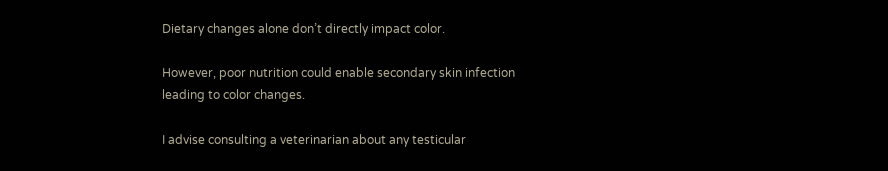Dietary changes alone don’t directly impact color.

However, poor nutrition could enable secondary skin infection leading to color changes.

I advise consulting a veterinarian about any testicular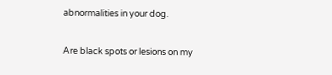abnormalities in your dog.

Are black spots or lesions on my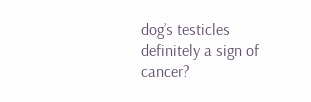dog’s testicles definitely a sign of cancer?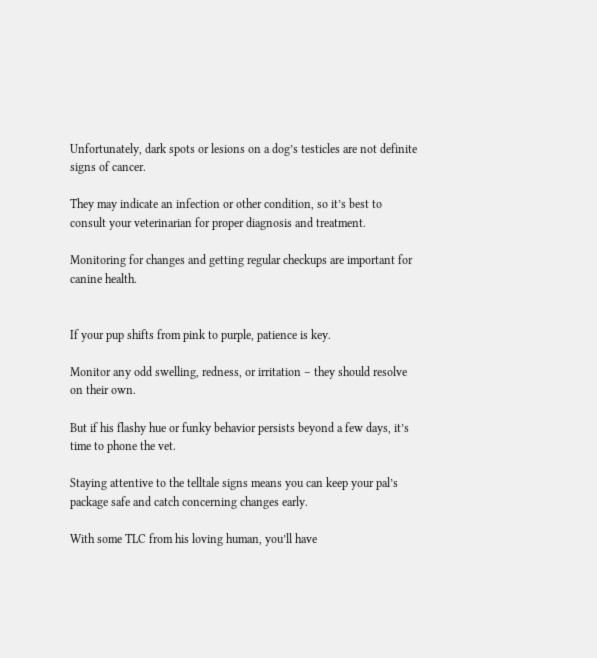Unfortunately, dark spots or lesions on a dog’s testicles are not definite signs of cancer.

They may indicate an infection or other condition, so it’s best to consult your veterinarian for proper diagnosis and treatment.

Monitoring for changes and getting regular checkups are important for canine health.


If your pup shifts from pink to purple, patience is key.

Monitor any odd swelling, redness, or irritation – they should resolve on their own.

But if his flashy hue or funky behavior persists beyond a few days, it’s time to phone the vet.

Staying attentive to the telltale signs means you can keep your pal’s package safe and catch concerning changes early.

With some TLC from his loving human, you’ll have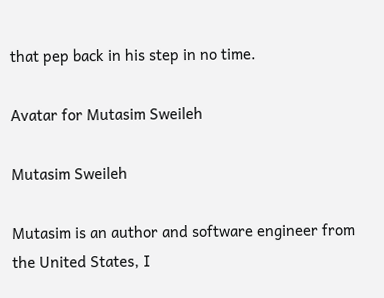that pep back in his step in no time.

Avatar for Mutasim Sweileh

Mutasim Sweileh

Mutasim is an author and software engineer from the United States, I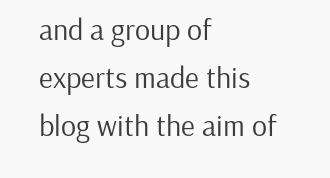and a group of experts made this blog with the aim of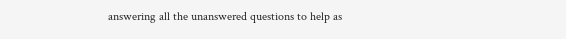answering all the unanswered questions to help as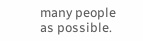many people as possible.